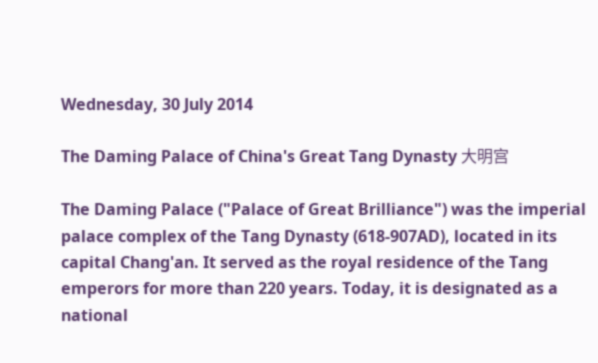Wednesday, 30 July 2014

The Daming Palace of China's Great Tang Dynasty 大明宫

The Daming Palace ("Palace of Great Brilliance") was the imperial palace complex of the Tang Dynasty (618-907AD), located in its capital Chang'an. It served as the royal residence of the Tang emperors for more than 220 years. Today, it is designated as a national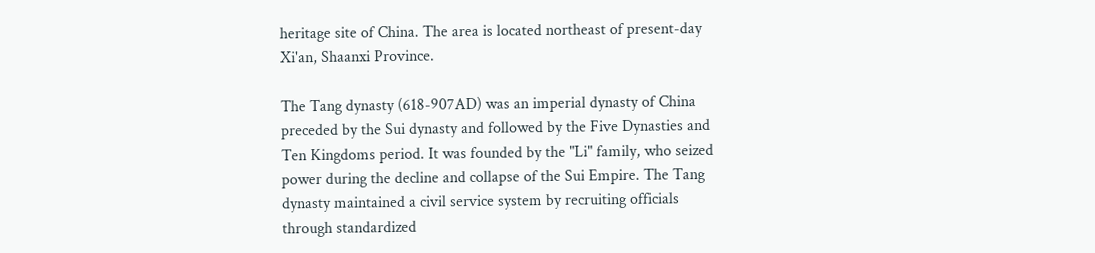heritage site of China. The area is located northeast of present-day Xi'an, Shaanxi Province.

The Tang dynasty (618-907AD) was an imperial dynasty of China preceded by the Sui dynasty and followed by the Five Dynasties and Ten Kingdoms period. It was founded by the "Li" family, who seized power during the decline and collapse of the Sui Empire. The Tang dynasty maintained a civil service system by recruiting officials through standardized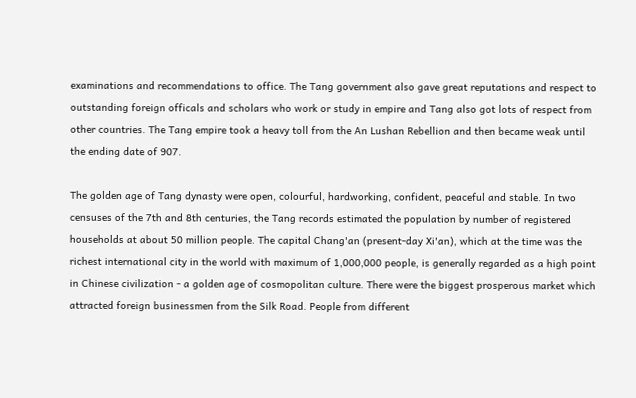examinations and recommendations to office. The Tang government also gave great reputations and respect to outstanding foreign officals and scholars who work or study in empire and Tang also got lots of respect from other countries. The Tang empire took a heavy toll from the An Lushan Rebellion and then became weak until the ending date of 907.

The golden age of Tang dynasty were open, colourful, hardworking, confident, peaceful and stable. In two censuses of the 7th and 8th centuries, the Tang records estimated the population by number of registered households at about 50 million people. The capital Chang'an (present-day Xi'an), which at the time was the richest international city in the world with maximum of 1,000,000 people, is generally regarded as a high point in Chinese civilization - a golden age of cosmopolitan culture. There were the biggest prosperous market which attracted foreign businessmen from the Silk Road. People from different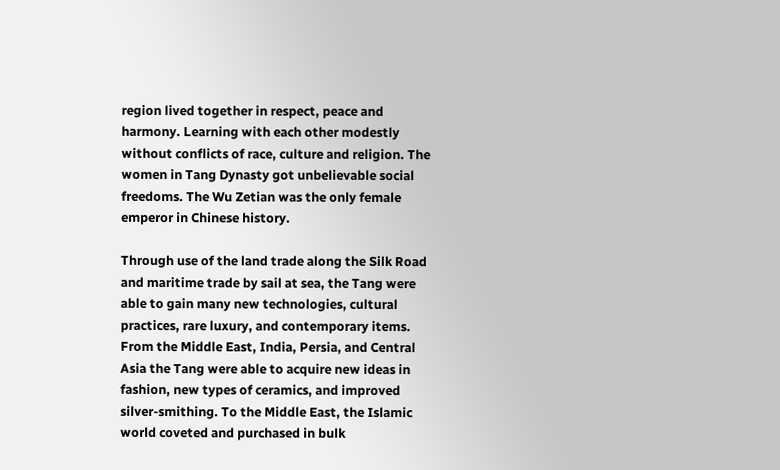region lived together in respect, peace and harmony. Learning with each other modestly without conflicts of race, culture and religion. The women in Tang Dynasty got unbelievable social freedoms. The Wu Zetian was the only female emperor in Chinese history.

Through use of the land trade along the Silk Road and maritime trade by sail at sea, the Tang were able to gain many new technologies, cultural practices, rare luxury, and contemporary items. From the Middle East, India, Persia, and Central Asia the Tang were able to acquire new ideas in fashion, new types of ceramics, and improved silver-smithing. To the Middle East, the Islamic world coveted and purchased in bulk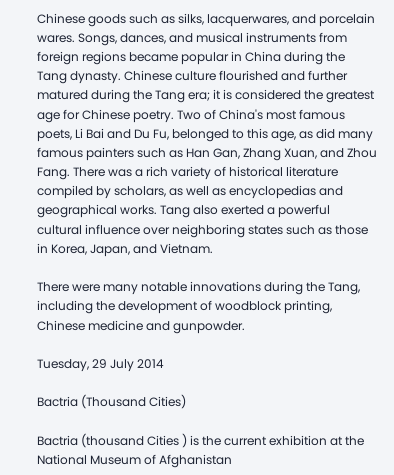Chinese goods such as silks, lacquerwares, and porcelain wares. Songs, dances, and musical instruments from foreign regions became popular in China during the Tang dynasty. Chinese culture flourished and further matured during the Tang era; it is considered the greatest age for Chinese poetry. Two of China's most famous poets, Li Bai and Du Fu, belonged to this age, as did many famous painters such as Han Gan, Zhang Xuan, and Zhou Fang. There was a rich variety of historical literature compiled by scholars, as well as encyclopedias and geographical works. Tang also exerted a powerful cultural influence over neighboring states such as those in Korea, Japan, and Vietnam.

There were many notable innovations during the Tang, including the development of woodblock printing, Chinese medicine and gunpowder.

Tuesday, 29 July 2014

Bactria (Thousand Cities)

Bactria (thousand Cities ) is the current exhibition at the National Museum of Afghanistan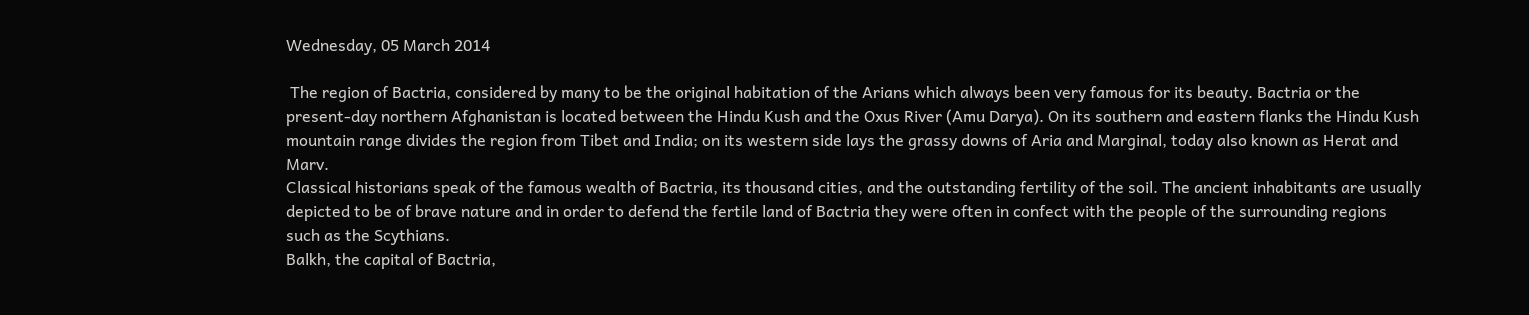Wednesday, 05 March 2014

 The region of Bactria, considered by many to be the original habitation of the Arians which always been very famous for its beauty. Bactria or the present-day northern Afghanistan is located between the Hindu Kush and the Oxus River (Amu Darya). On its southern and eastern flanks the Hindu Kush mountain range divides the region from Tibet and India; on its western side lays the grassy downs of Aria and Marginal, today also known as Herat and Marv.
Classical historians speak of the famous wealth of Bactria, its thousand cities, and the outstanding fertility of the soil. The ancient inhabitants are usually depicted to be of brave nature and in order to defend the fertile land of Bactria they were often in confect with the people of the surrounding regions such as the Scythians.
Balkh, the capital of Bactria,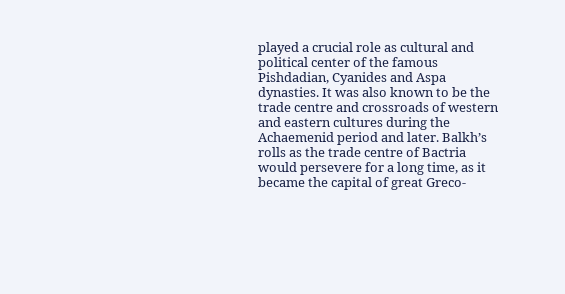played a crucial role as cultural and political center of the famous Pishdadian, Cyanides and Aspa dynasties. It was also known to be the trade centre and crossroads of western and eastern cultures during the Achaemenid period and later. Balkh’s rolls as the trade centre of Bactria would persevere for a long time, as it became the capital of great Greco-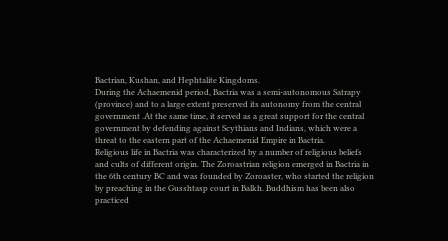Bactrian, Kushan, and Hephtalite Kingdoms.
During the Achaemenid period, Bactria was a semi-autonomous Satrapy (province) and to a large extent preserved its autonomy from the central government .At the same time, it served as a great support for the central government by defending against Scythians and Indians, which were a threat to the eastern part of the Achaemenid Empire in Bactria.
Religious life in Bactria was characterized by a number of religious beliefs and cults of different origin. The Zoroastrian religion emerged in Bactria in the 6th century BC and was founded by Zoroaster, who started the religion by preaching in the Gusshtasp court in Balkh. Buddhism has been also practiced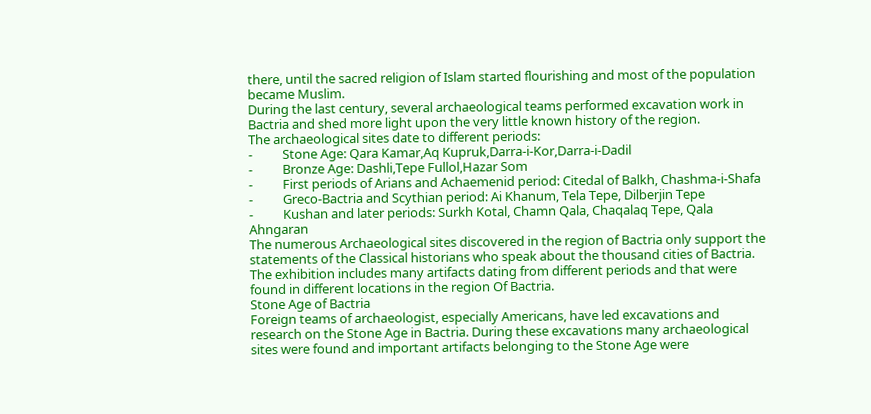there, until the sacred religion of Islam started flourishing and most of the population became Muslim.
During the last century, several archaeological teams performed excavation work in Bactria and shed more light upon the very little known history of the region.
The archaeological sites date to different periods:
-          Stone Age: Qara Kamar,Aq Kupruk,Darra-i-Kor,Darra-i-Dadil
-          Bronze Age: Dashli,Tepe Fullol,Hazar Som
-          First periods of Arians and Achaemenid period: Citedal of Balkh, Chashma-i-Shafa
-          Greco-Bactria and Scythian period: Ai Khanum, Tela Tepe, Dilberjin Tepe
-          Kushan and later periods: Surkh Kotal, Chamn Qala, Chaqalaq Tepe, Qala Ahngaran
The numerous Archaeological sites discovered in the region of Bactria only support the statements of the Classical historians who speak about the thousand cities of Bactria.
The exhibition includes many artifacts dating from different periods and that were found in different locations in the region Of Bactria.
Stone Age of Bactria
Foreign teams of archaeologist, especially Americans, have led excavations and research on the Stone Age in Bactria. During these excavations many archaeological sites were found and important artifacts belonging to the Stone Age were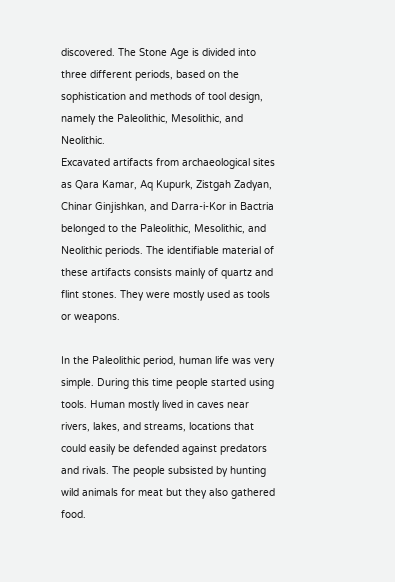discovered. The Stone Age is divided into three different periods, based on the sophistication and methods of tool design, namely the Paleolithic, Mesolithic, and Neolithic.
Excavated artifacts from archaeological sites as Qara Kamar, Aq Kupurk, Zistgah Zadyan, Chinar Ginjishkan, and Darra-i-Kor in Bactria belonged to the Paleolithic, Mesolithic, and Neolithic periods. The identifiable material of these artifacts consists mainly of quartz and flint stones. They were mostly used as tools or weapons.

In the Paleolithic period, human life was very simple. During this time people started using tools. Human mostly lived in caves near rivers, lakes, and streams, locations that could easily be defended against predators and rivals. The people subsisted by hunting wild animals for meat but they also gathered food.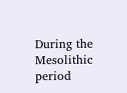During the Mesolithic period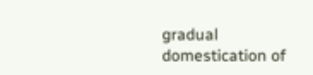gradual domestication of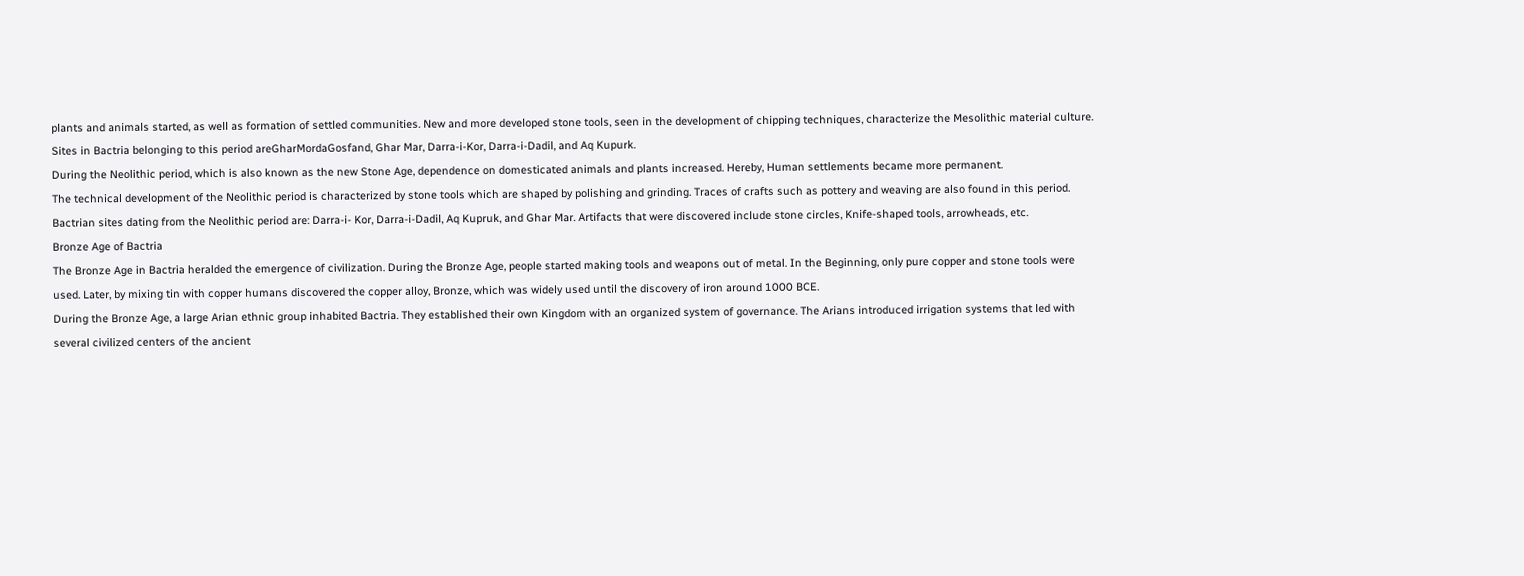plants and animals started, as well as formation of settled communities. New and more developed stone tools, seen in the development of chipping techniques, characterize the Mesolithic material culture. Sites in Bactria belonging to this period areGharMordaGosfand, Ghar Mar, Darra-i-Kor, Darra-i-Dadil, and Aq Kupurk.
During the Neolithic period, which is also known as the new Stone Age, dependence on domesticated animals and plants increased. Hereby, Human settlements became more permanent.
The technical development of the Neolithic period is characterized by stone tools which are shaped by polishing and grinding. Traces of crafts such as pottery and weaving are also found in this period.
Bactrian sites dating from the Neolithic period are: Darra-i- Kor, Darra-i-Dadil, Aq Kupruk, and Ghar Mar. Artifacts that were discovered include stone circles, Knife-shaped tools, arrowheads, etc.
Bronze Age of Bactria
The Bronze Age in Bactria heralded the emergence of civilization. During the Bronze Age, people started making tools and weapons out of metal. In the Beginning, only pure copper and stone tools were used. Later, by mixing tin with copper humans discovered the copper alloy, Bronze, which was widely used until the discovery of iron around 1000 BCE.
During the Bronze Age, a large Arian ethnic group inhabited Bactria. They established their own Kingdom with an organized system of governance. The Arians introduced irrigation systems that led with several civilized centers of the ancient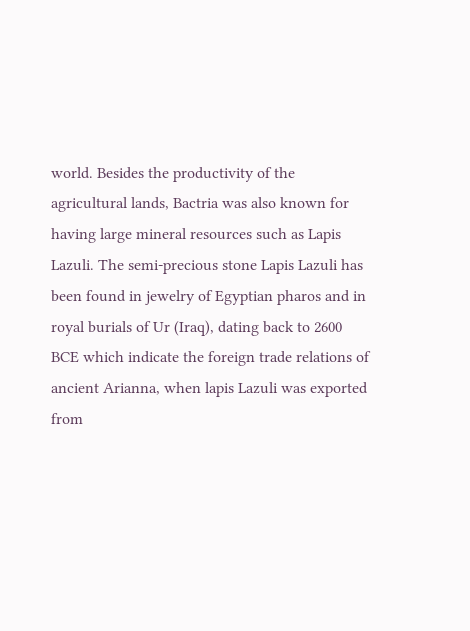world. Besides the productivity of the agricultural lands, Bactria was also known for having large mineral resources such as Lapis Lazuli. The semi-precious stone Lapis Lazuli has been found in jewelry of Egyptian pharos and in royal burials of Ur (Iraq), dating back to 2600 BCE which indicate the foreign trade relations of ancient Arianna, when lapis Lazuli was exported from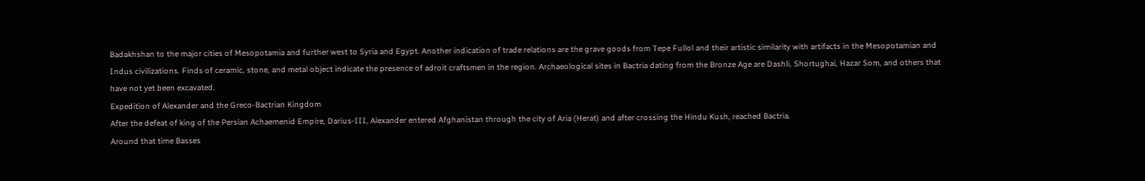Badakhshan to the major cities of Mesopotamia and further west to Syria and Egypt. Another indication of trade relations are the grave goods from Tepe Fullol and their artistic similarity with artifacts in the Mesopotamian and Indus civilizations. Finds of ceramic, stone, and metal object indicate the presence of adroit craftsmen in the region. Archaeological sites in Bactria dating from the Bronze Age are Dashli, Shortughai, Hazar Som, and others that have not yet been excavated.
Expedition of Alexander and the Greco-Bactrian Kingdom
After the defeat of king of the Persian Achaemenid Empire, Darius-III, Alexander entered Afghanistan through the city of Aria (Herat) and after crossing the Hindu Kush, reached Bactria.
Around that time Basses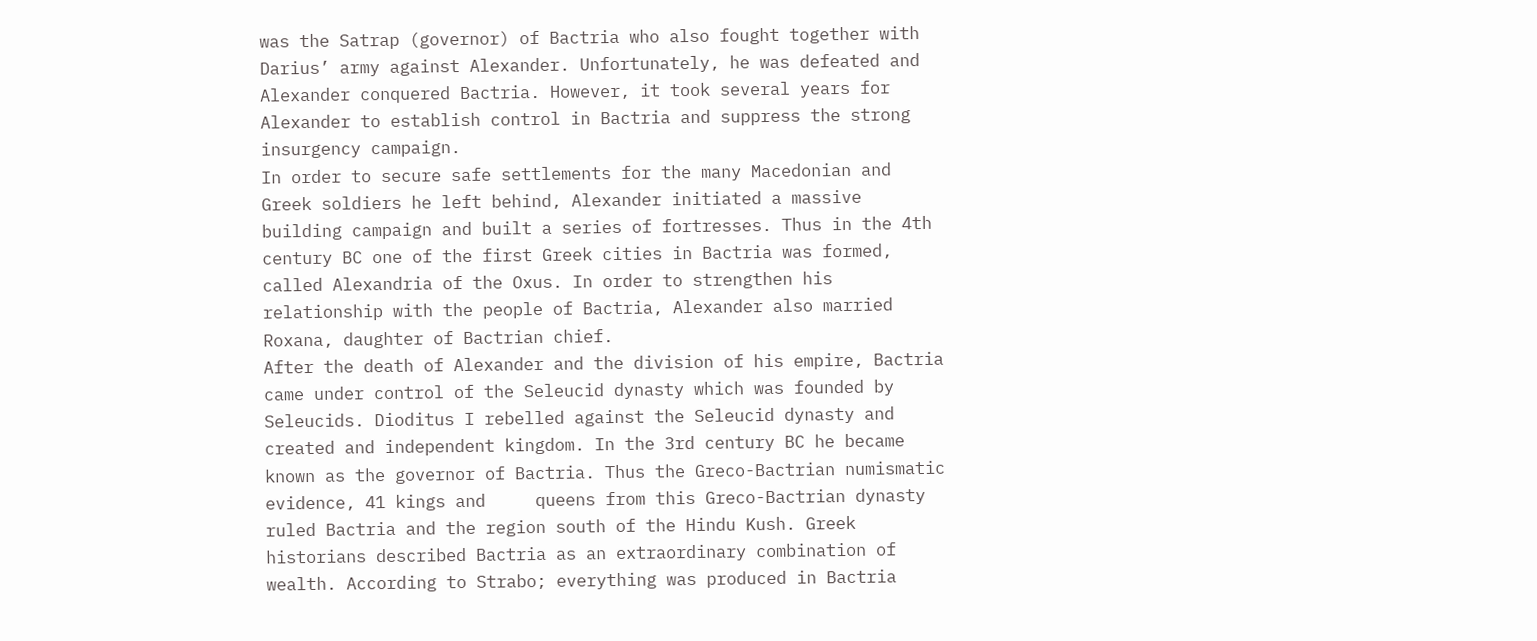was the Satrap (governor) of Bactria who also fought together with Darius’ army against Alexander. Unfortunately, he was defeated and Alexander conquered Bactria. However, it took several years for Alexander to establish control in Bactria and suppress the strong insurgency campaign.
In order to secure safe settlements for the many Macedonian and Greek soldiers he left behind, Alexander initiated a massive building campaign and built a series of fortresses. Thus in the 4th century BC one of the first Greek cities in Bactria was formed, called Alexandria of the Oxus. In order to strengthen his relationship with the people of Bactria, Alexander also married Roxana, daughter of Bactrian chief.
After the death of Alexander and the division of his empire, Bactria came under control of the Seleucid dynasty which was founded by Seleucids. Dioditus I rebelled against the Seleucid dynasty and created and independent kingdom. In the 3rd century BC he became known as the governor of Bactria. Thus the Greco-Bactrian numismatic evidence, 41 kings and     queens from this Greco-Bactrian dynasty ruled Bactria and the region south of the Hindu Kush. Greek historians described Bactria as an extraordinary combination of wealth. According to Strabo; everything was produced in Bactria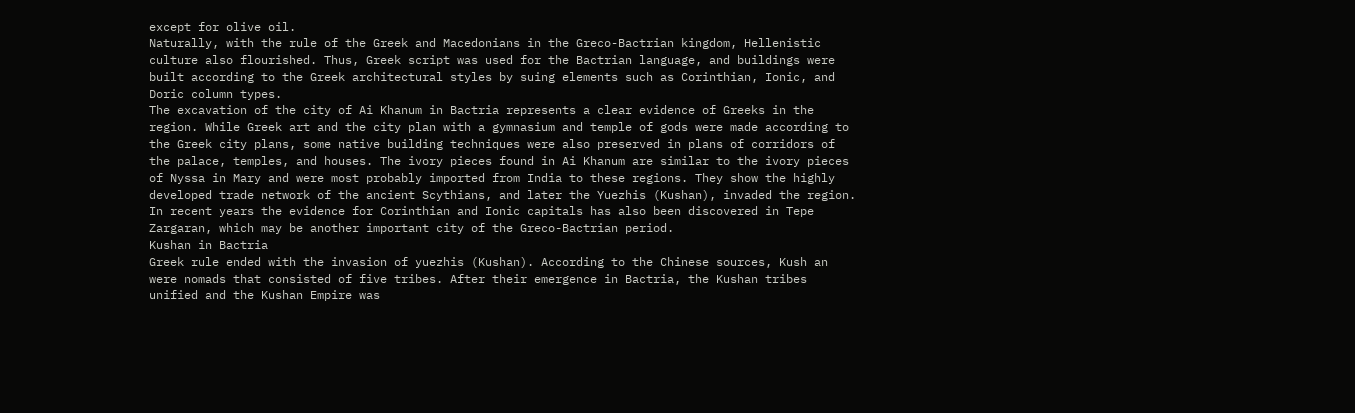except for olive oil.
Naturally, with the rule of the Greek and Macedonians in the Greco-Bactrian kingdom, Hellenistic culture also flourished. Thus, Greek script was used for the Bactrian language, and buildings were built according to the Greek architectural styles by suing elements such as Corinthian, Ionic, and Doric column types.
The excavation of the city of Ai Khanum in Bactria represents a clear evidence of Greeks in the region. While Greek art and the city plan with a gymnasium and temple of gods were made according to the Greek city plans, some native building techniques were also preserved in plans of corridors of the palace, temples, and houses. The ivory pieces found in Ai Khanum are similar to the ivory pieces of Nyssa in Mary and were most probably imported from India to these regions. They show the highly developed trade network of the ancient Scythians, and later the Yuezhis (Kushan), invaded the region.
In recent years the evidence for Corinthian and Ionic capitals has also been discovered in Tepe Zargaran, which may be another important city of the Greco-Bactrian period.
Kushan in Bactria
Greek rule ended with the invasion of yuezhis (Kushan). According to the Chinese sources, Kush an  were nomads that consisted of five tribes. After their emergence in Bactria, the Kushan tribes unified and the Kushan Empire was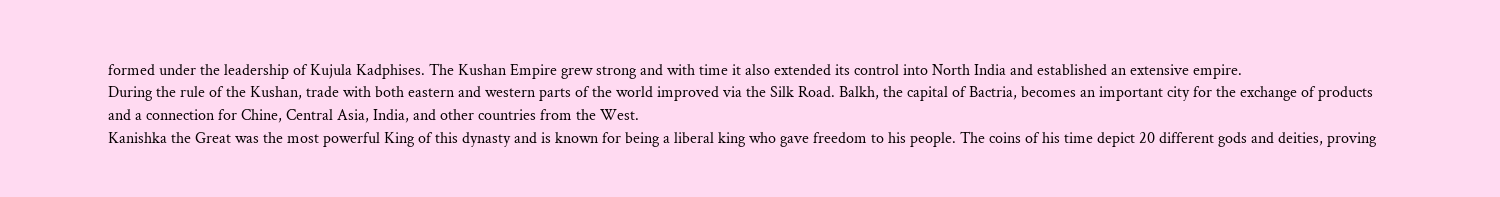formed under the leadership of Kujula Kadphises. The Kushan Empire grew strong and with time it also extended its control into North India and established an extensive empire.
During the rule of the Kushan, trade with both eastern and western parts of the world improved via the Silk Road. Balkh, the capital of Bactria, becomes an important city for the exchange of products and a connection for Chine, Central Asia, India, and other countries from the West.
Kanishka the Great was the most powerful King of this dynasty and is known for being a liberal king who gave freedom to his people. The coins of his time depict 20 different gods and deities, proving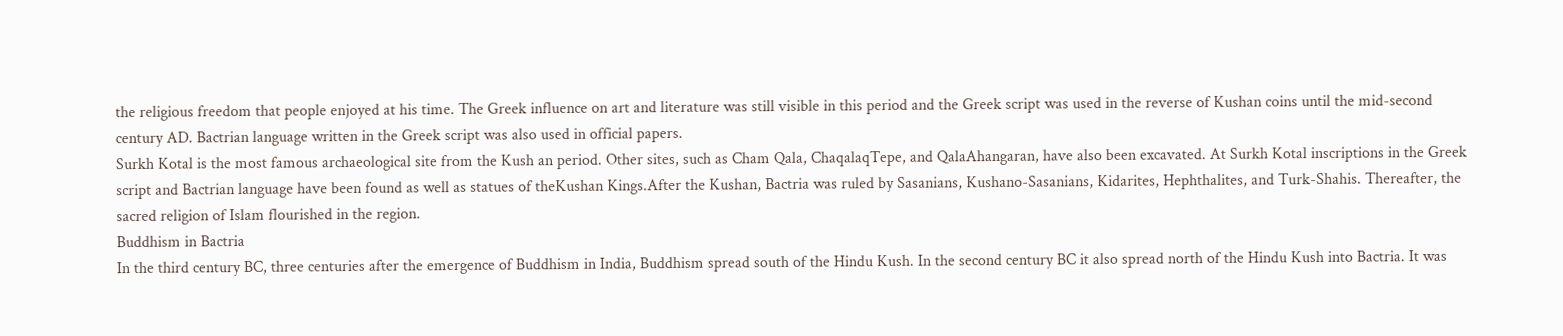the religious freedom that people enjoyed at his time. The Greek influence on art and literature was still visible in this period and the Greek script was used in the reverse of Kushan coins until the mid-second century AD. Bactrian language written in the Greek script was also used in official papers.
Surkh Kotal is the most famous archaeological site from the Kush an period. Other sites, such as Cham Qala, ChaqalaqTepe, and QalaAhangaran, have also been excavated. At Surkh Kotal inscriptions in the Greek script and Bactrian language have been found as well as statues of theKushan Kings.After the Kushan, Bactria was ruled by Sasanians, Kushano-Sasanians, Kidarites, Hephthalites, and Turk-Shahis. Thereafter, the sacred religion of Islam flourished in the region.
Buddhism in Bactria
In the third century BC, three centuries after the emergence of Buddhism in India, Buddhism spread south of the Hindu Kush. In the second century BC it also spread north of the Hindu Kush into Bactria. It was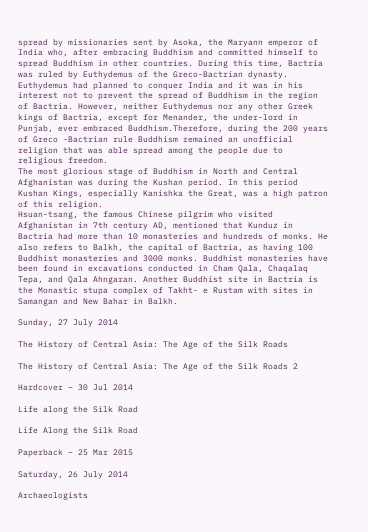spread by missionaries sent by Asoka, the Maryann emperor of India who, after embracing Buddhism and committed himself to spread Buddhism in other countries. During this time, Bactria was ruled by Euthydemus of the Greco-Bactrian dynasty. Euthydemus had planned to conquer India and it was in his interest not to prevent the spread of Buddhism in the region of Bactria. However, neither Euthydemus nor any other Greek kings of Bactria, except for Menander, the under-lord in Punjab, ever embraced Buddhism.Therefore, during the 200 years of Greco -Bactrian rule Buddhism remained an unofficial religion that was able spread among the people due to religious freedom.
The most glorious stage of Buddhism in North and Central Afghanistan was during the Kushan period. In this period Kushan Kings, especially Kanishka the Great, was a high patron of this religion.
Hsuan-tsang, the famous Chinese pilgrim who visited Afghanistan in 7th century AD, mentioned that Kunduz in Bactria had more than 10 monasteries and hundreds of monks. He also refers to Balkh, the capital of Bactria, as having 100 Buddhist monasteries and 3000 monks. Buddhist monasteries have been found in excavations conducted in Cham Qala, Chaqalaq Tepa, and Qala Ahngaran. Another Buddhist site in Bactria is the Monastic stupa complex of Takht- e Rustam with sites in Samangan and New Bahar in Balkh.

Sunday, 27 July 2014

The History of Central Asia: The Age of the Silk Roads

The History of Central Asia: The Age of the Silk Roads 2

Hardcover – 30 Jul 2014

Life along the Silk Road

Life Along the Silk Road

Paperback – 25 Mar 2015

Saturday, 26 July 2014

Archaeologists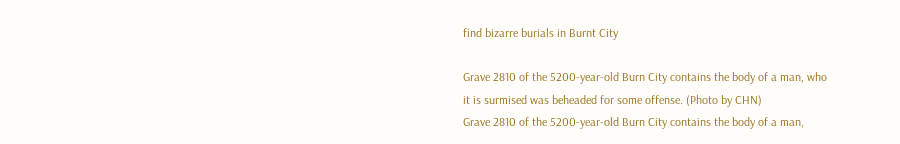find bizarre burials in Burnt City

Grave 2810 of the 5200-year-old Burn City contains the body of a man, who it is surmised was beheaded for some offense. (Photo by CHN)
Grave 2810 of the 5200-year-old Burn City contains the body of a man,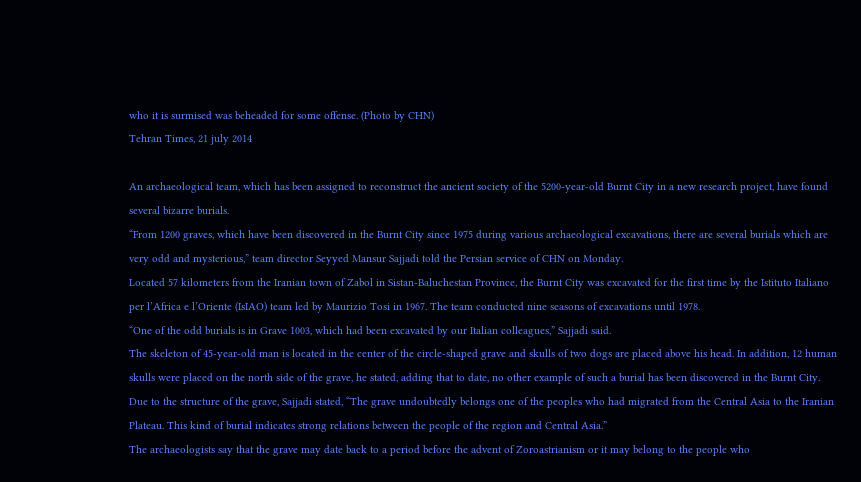who it is surmised was beheaded for some offense. (Photo by CHN)
Tehran Times, 21 july 2014

An archaeological team, which has been assigned to reconstruct the ancient society of the 5200-year-old Burnt City in a new research project, have found several bizarre burials.
“From 1200 graves, which have been discovered in the Burnt City since 1975 during various archaeological excavations, there are several burials which are very odd and mysterious,” team director Seyyed Mansur Sajjadi told the Persian service of CHN on Monday.
Located 57 kilometers from the Iranian town of Zabol in Sistan-Baluchestan Province, the Burnt City was excavated for the first time by the Istituto Italiano per l’Africa e l’Oriente (IsIAO) team led by Maurizio Tosi in 1967. The team conducted nine seasons of excavations until 1978.
“One of the odd burials is in Grave 1003, which had been excavated by our Italian colleagues,” Sajjadi said.
The skeleton of 45-year-old man is located in the center of the circle-shaped grave and skulls of two dogs are placed above his head. In addition, 12 human skulls were placed on the north side of the grave, he stated, adding that to date, no other example of such a burial has been discovered in the Burnt City.
Due to the structure of the grave, Sajjadi stated, “The grave undoubtedly belongs one of the peoples who had migrated from the Central Asia to the Iranian Plateau. This kind of burial indicates strong relations between the people of the region and Central Asia.”
The archaeologists say that the grave may date back to a period before the advent of Zoroastrianism or it may belong to the people who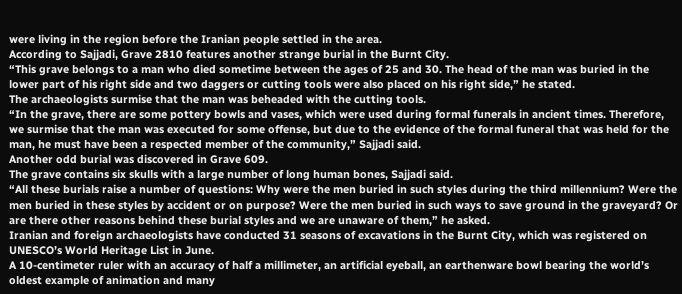were living in the region before the Iranian people settled in the area.
According to Sajjadi, Grave 2810 features another strange burial in the Burnt City.
“This grave belongs to a man who died sometime between the ages of 25 and 30. The head of the man was buried in the lower part of his right side and two daggers or cutting tools were also placed on his right side,” he stated.
The archaeologists surmise that the man was beheaded with the cutting tools.
“In the grave, there are some pottery bowls and vases, which were used during formal funerals in ancient times. Therefore, we surmise that the man was executed for some offense, but due to the evidence of the formal funeral that was held for the man, he must have been a respected member of the community,” Sajjadi said.
Another odd burial was discovered in Grave 609.
The grave contains six skulls with a large number of long human bones, Sajjadi said.
“All these burials raise a number of questions: Why were the men buried in such styles during the third millennium? Were the men buried in these styles by accident or on purpose? Were the men buried in such ways to save ground in the graveyard? Or are there other reasons behind these burial styles and we are unaware of them,” he asked.
Iranian and foreign archaeologists have conducted 31 seasons of excavations in the Burnt City, which was registered on UNESCO’s World Heritage List in June.
A 10-centimeter ruler with an accuracy of half a millimeter, an artificial eyeball, an earthenware bowl bearing the world’s oldest example of animation and many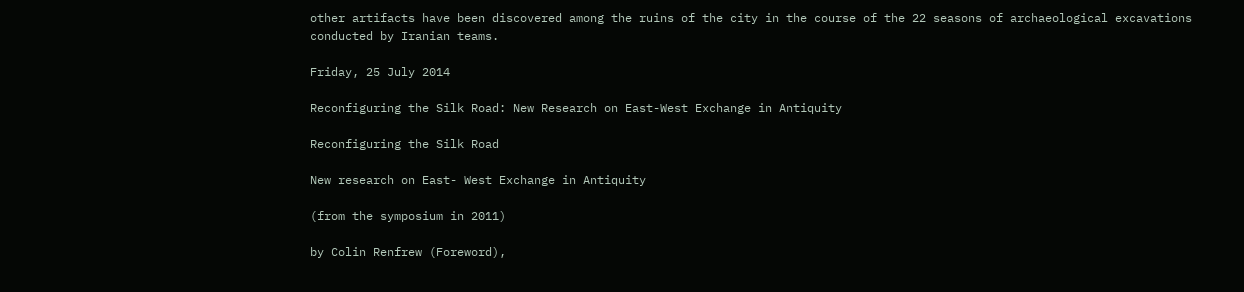other artifacts have been discovered among the ruins of the city in the course of the 22 seasons of archaeological excavations conducted by Iranian teams.

Friday, 25 July 2014

Reconfiguring the Silk Road: New Research on East-West Exchange in Antiquity

Reconfiguring the Silk Road

New research on East- West Exchange in Antiquity

(from the symposium in 2011)

by Colin Renfrew (Foreword),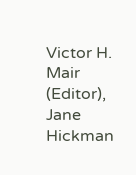Victor H. Mair (Editor),
Jane Hickman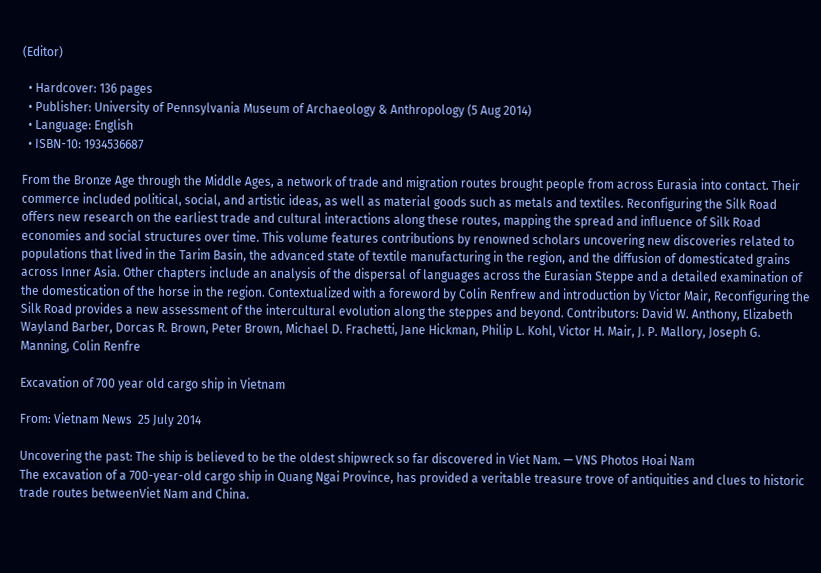(Editor)

  • Hardcover: 136 pages
  • Publisher: University of Pennsylvania Museum of Archaeology & Anthropology (5 Aug 2014)
  • Language: English
  • ISBN-10: 1934536687

From the Bronze Age through the Middle Ages, a network of trade and migration routes brought people from across Eurasia into contact. Their commerce included political, social, and artistic ideas, as well as material goods such as metals and textiles. Reconfiguring the Silk Road offers new research on the earliest trade and cultural interactions along these routes, mapping the spread and influence of Silk Road economies and social structures over time. This volume features contributions by renowned scholars uncovering new discoveries related to populations that lived in the Tarim Basin, the advanced state of textile manufacturing in the region, and the diffusion of domesticated grains across Inner Asia. Other chapters include an analysis of the dispersal of languages across the Eurasian Steppe and a detailed examination of the domestication of the horse in the region. Contextualized with a foreword by Colin Renfrew and introduction by Victor Mair, Reconfiguring the Silk Road provides a new assessment of the intercultural evolution along the steppes and beyond. Contributors: David W. Anthony, Elizabeth Wayland Barber, Dorcas R. Brown, Peter Brown, Michael D. Frachetti, Jane Hickman, Philip L. Kohl, Victor H. Mair, J. P. Mallory, Joseph G. Manning, Colin Renfre

Excavation of 700 year old cargo ship in Vietnam

From: Vietnam News  25 July 2014

Uncovering the past: The ship is believed to be the oldest shipwreck so far discovered in Viet Nam. — VNS Photos Hoai Nam
The excavation of a 700-year-old cargo ship in Quang Ngai Province, has provided a veritable treasure trove of antiquities and clues to historic trade routes betweenViet Nam and China.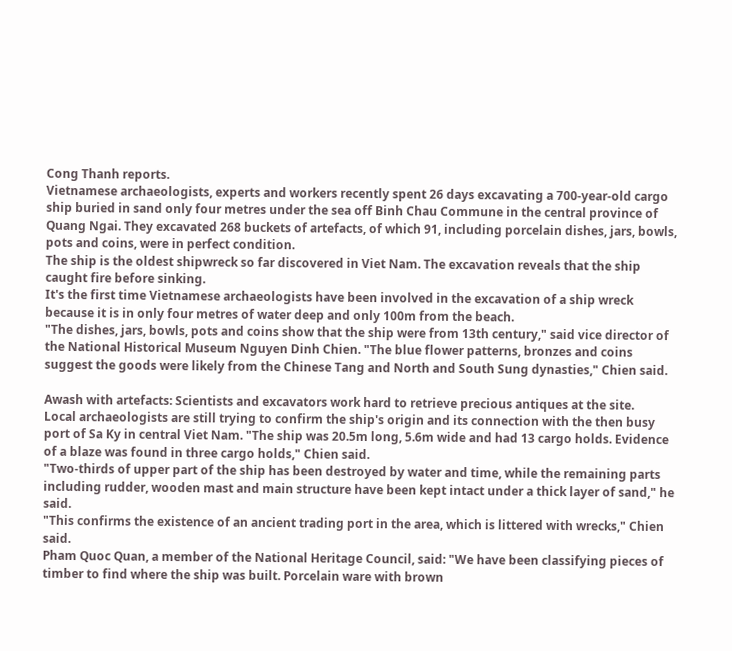Cong Thanh reports.
Vietnamese archaeologists, experts and workers recently spent 26 days excavating a 700-year-old cargo ship buried in sand only four metres under the sea off Binh Chau Commune in the central province of Quang Ngai. They excavated 268 buckets of artefacts, of which 91, including porcelain dishes, jars, bowls, pots and coins, were in perfect condition.
The ship is the oldest shipwreck so far discovered in Viet Nam. The excavation reveals that the ship caught fire before sinking.
It's the first time Vietnamese archaeologists have been involved in the excavation of a ship wreck because it is in only four metres of water deep and only 100m from the beach.
"The dishes, jars, bowls, pots and coins show that the ship were from 13th century," said vice director of the National Historical Museum Nguyen Dinh Chien. "The blue flower patterns, bronzes and coins suggest the goods were likely from the Chinese Tang and North and South Sung dynasties," Chien said.

Awash with artefacts: Scientists and excavators work hard to retrieve precious antiques at the site.
Local archaeologists are still trying to confirm the ship's origin and its connection with the then busy port of Sa Ky in central Viet Nam. "The ship was 20.5m long, 5.6m wide and had 13 cargo holds. Evidence of a blaze was found in three cargo holds," Chien said.
"Two-thirds of upper part of the ship has been destroyed by water and time, while the remaining parts including rudder, wooden mast and main structure have been kept intact under a thick layer of sand," he said.
"This confirms the existence of an ancient trading port in the area, which is littered with wrecks," Chien said.
Pham Quoc Quan, a member of the National Heritage Council, said: "We have been classifying pieces of timber to find where the ship was built. Porcelain ware with brown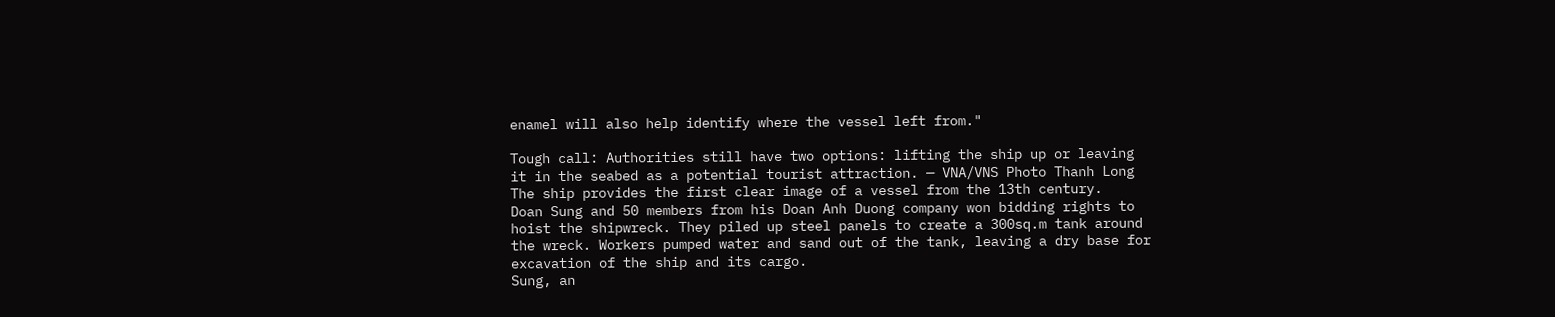enamel will also help identify where the vessel left from."

Tough call: Authorities still have two options: lifting the ship up or leaving it in the seabed as a potential tourist attraction. — VNA/VNS Photo Thanh Long
The ship provides the first clear image of a vessel from the 13th century.
Doan Sung and 50 members from his Doan Anh Duong company won bidding rights to hoist the shipwreck. They piled up steel panels to create a 300sq.m tank around the wreck. Workers pumped water and sand out of the tank, leaving a dry base for excavation of the ship and its cargo.
Sung, an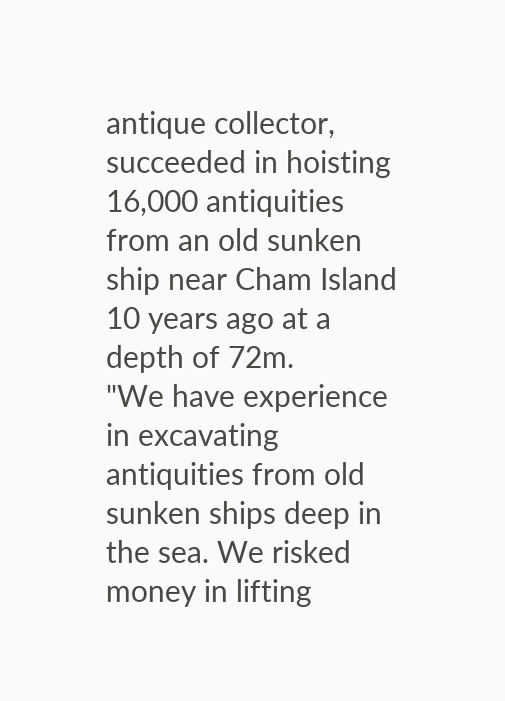antique collector, succeeded in hoisting 16,000 antiquities from an old sunken ship near Cham Island 10 years ago at a depth of 72m.
"We have experience in excavating antiquities from old sunken ships deep in the sea. We risked money in lifting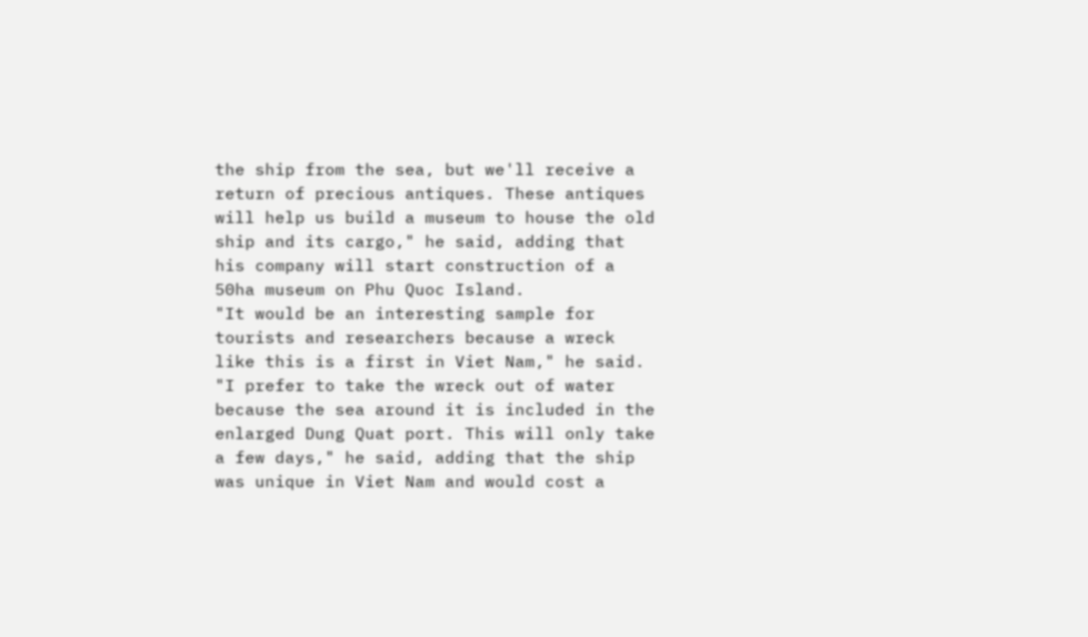the ship from the sea, but we'll receive a return of precious antiques. These antiques will help us build a museum to house the old ship and its cargo," he said, adding that his company will start construction of a 50ha museum on Phu Quoc Island.
"It would be an interesting sample for tourists and researchers because a wreck like this is a first in Viet Nam," he said.
"I prefer to take the wreck out of water because the sea around it is included in the enlarged Dung Quat port. This will only take a few days," he said, adding that the ship was unique in Viet Nam and would cost a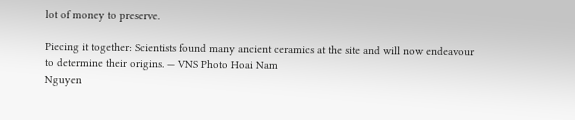lot of money to preserve.

Piecing it together: Scientists found many ancient ceramics at the site and will now endeavour to determine their origins. — VNS Photo Hoai Nam
Nguyen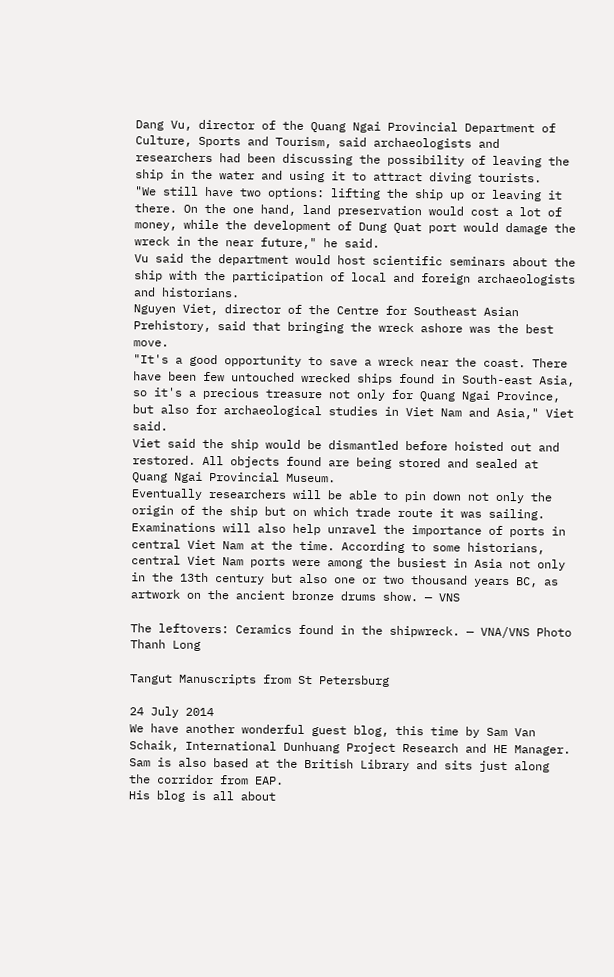Dang Vu, director of the Quang Ngai Provincial Department of Culture, Sports and Tourism, said archaeologists and researchers had been discussing the possibility of leaving the ship in the water and using it to attract diving tourists.
"We still have two options: lifting the ship up or leaving it there. On the one hand, land preservation would cost a lot of money, while the development of Dung Quat port would damage the wreck in the near future," he said.
Vu said the department would host scientific seminars about the ship with the participation of local and foreign archaeologists and historians.
Nguyen Viet, director of the Centre for Southeast Asian Prehistory, said that bringing the wreck ashore was the best move.
"It's a good opportunity to save a wreck near the coast. There have been few untouched wrecked ships found in South-east Asia, so it's a precious treasure not only for Quang Ngai Province, but also for archaeological studies in Viet Nam and Asia," Viet said.
Viet said the ship would be dismantled before hoisted out and restored. All objects found are being stored and sealed at Quang Ngai Provincial Museum.
Eventually researchers will be able to pin down not only the origin of the ship but on which trade route it was sailing. Examinations will also help unravel the importance of ports in central Viet Nam at the time. According to some historians, central Viet Nam ports were among the busiest in Asia not only in the 13th century but also one or two thousand years BC, as artwork on the ancient bronze drums show. — VNS

The leftovers: Ceramics found in the shipwreck. — VNA/VNS Photo Thanh Long

Tangut Manuscripts from St Petersburg

24 July 2014
We have another wonderful guest blog, this time by Sam Van Schaik, International Dunhuang Project Research and HE Manager. Sam is also based at the British Library and sits just along the corridor from EAP.
His blog is all about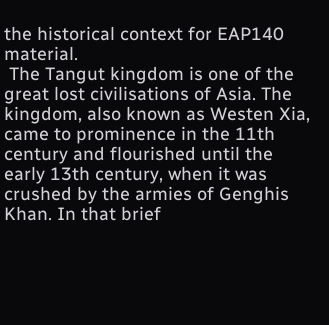the historical context for EAP140 material.
 The Tangut kingdom is one of the great lost civilisations of Asia. The kingdom, also known as Westen Xia, came to prominence in the 11th century and flourished until the early 13th century, when it was crushed by the armies of Genghis Khan. In that brief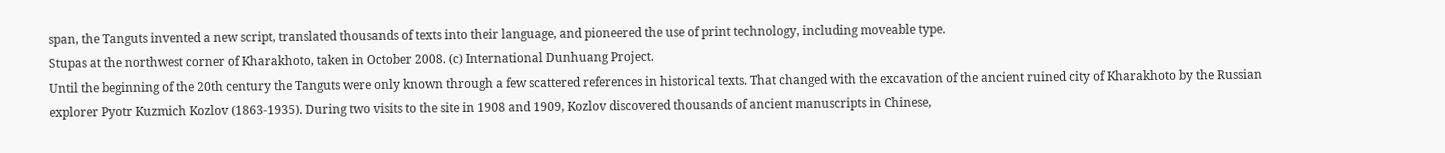span, the Tanguts invented a new script, translated thousands of texts into their language, and pioneered the use of print technology, including moveable type.
Stupas at the northwest corner of Kharakhoto, taken in October 2008. (c) International Dunhuang Project.
Until the beginning of the 20th century the Tanguts were only known through a few scattered references in historical texts. That changed with the excavation of the ancient ruined city of Kharakhoto by the Russian explorer Pyotr Kuzmich Kozlov (1863-1935). During two visits to the site in 1908 and 1909, Kozlov discovered thousands of ancient manuscripts in Chinese,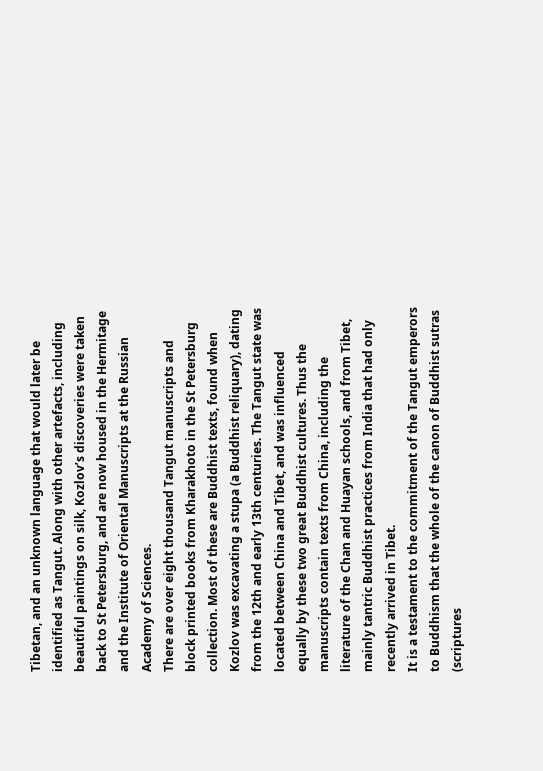Tibetan, and an unknown language that would later be identified as Tangut. Along with other artefacts, including beautiful paintings on silk, Kozlov’s discoveries were taken back to St Petersburg, and are now housed in the Hermitage and the Institute of Oriental Manuscripts at the Russian Academy of Sciences.
There are over eight thousand Tangut manuscripts and block printed books from Kharakhoto in the St Petersburg collection. Most of these are Buddhist texts, found when Kozlov was excavating a stupa (a Buddhist reliquary), dating from the 12th and early 13th centuries. The Tangut state was located between China and Tibet, and was influenced equally by these two great Buddhist cultures. Thus the manuscripts contain texts from China, including the literature of the Chan and Huayan schools, and from Tibet, mainly tantric Buddhist practices from India that had only recently arrived in Tibet.
It is a testament to the commitment of the Tangut emperors to Buddhism that the whole of the canon of Buddhist sutras (scriptures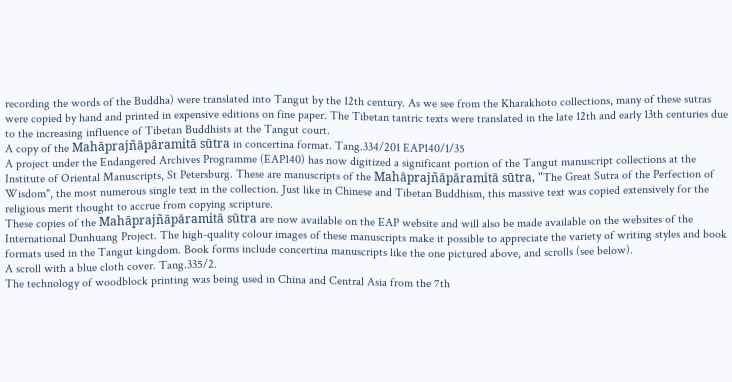recording the words of the Buddha) were translated into Tangut by the 12th century. As we see from the Kharakhoto collections, many of these sutras were copied by hand and printed in expensive editions on fine paper. The Tibetan tantric texts were translated in the late 12th and early 13th centuries due to the increasing influence of Tibetan Buddhists at the Tangut court.
A copy of the Mahāprajñāpāramitā sūtra in concertina format. Tang.334/201 EAP140/1/35
A project under the Endangered Archives Programme (EAP140) has now digitized a significant portion of the Tangut manuscript collections at the Institute of Oriental Manuscripts, St Petersburg. These are manuscripts of the Mahāprajñāpāramitā sūtra, "The Great Sutra of the Perfection of Wisdom", the most numerous single text in the collection. Just like in Chinese and Tibetan Buddhism, this massive text was copied extensively for the religious merit thought to accrue from copying scripture.
These copies of the Mahāprajñāpāramitā sūtra are now available on the EAP website and will also be made available on the websites of the International Dunhuang Project. The high-quality colour images of these manuscripts make it possible to appreciate the variety of writing styles and book formats used in the Tangut kingdom. Book forms include concertina manuscripts like the one pictured above, and scrolls (see below).
A scroll with a blue cloth cover. Tang.335/2.
The technology of woodblock printing was being used in China and Central Asia from the 7th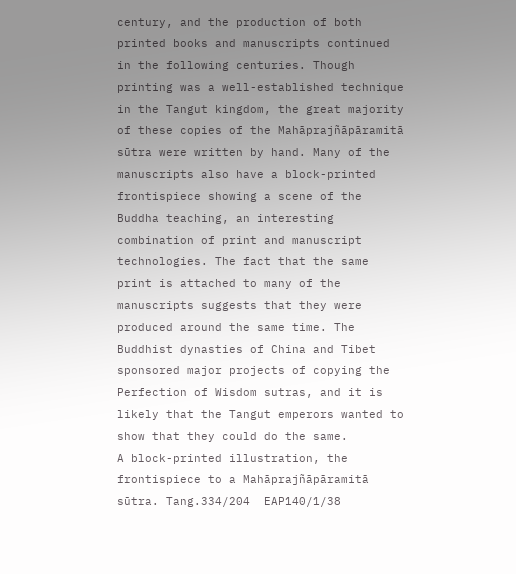century, and the production of both printed books and manuscripts continued in the following centuries. Though printing was a well-established technique in the Tangut kingdom, the great majority of these copies of the Mahāprajñāpāramitā sūtra were written by hand. Many of the manuscripts also have a block-printed frontispiece showing a scene of the Buddha teaching, an interesting combination of print and manuscript technologies. The fact that the same print is attached to many of the manuscripts suggests that they were produced around the same time. The Buddhist dynasties of China and Tibet sponsored major projects of copying the Perfection of Wisdom sutras, and it is likely that the Tangut emperors wanted to show that they could do the same.
A block-printed illustration, the frontispiece to a Mahāprajñāpāramitā sūtra. Tang.334/204  EAP140/1/38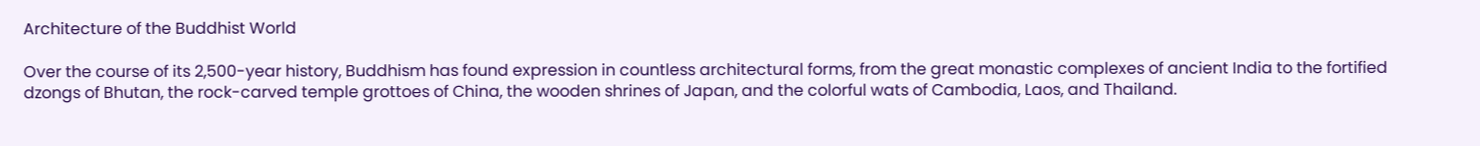Architecture of the Buddhist World

Over the course of its 2,500-year history, Buddhism has found expression in countless architectural forms, from the great monastic complexes of ancient India to the fortified dzongs of Bhutan, the rock-carved temple grottoes of China, the wooden shrines of Japan, and the colorful wats of Cambodia, Laos, and Thailand.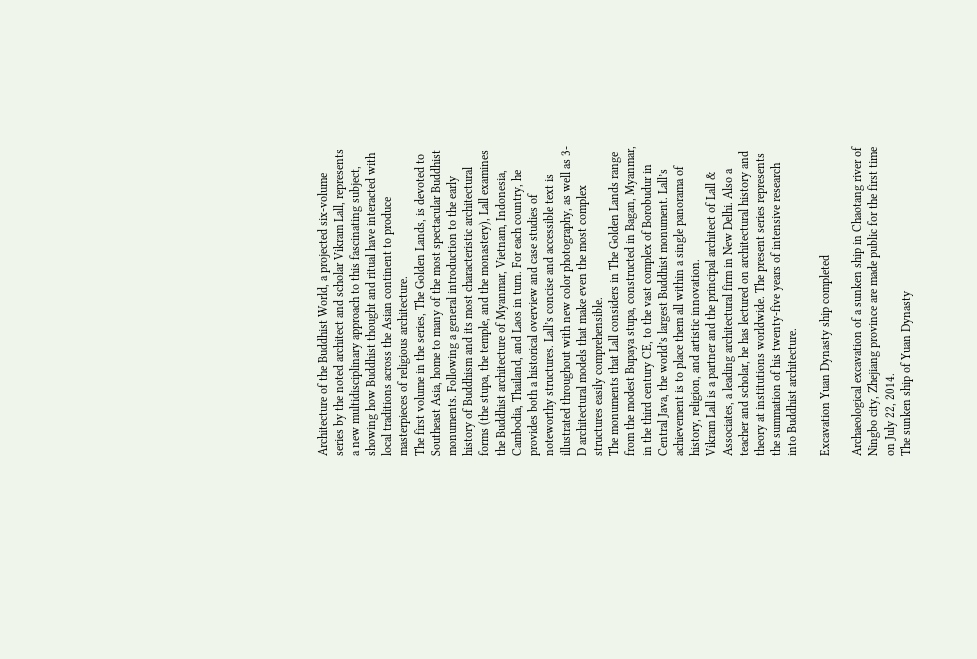Architecture of the Buddhist World, a projected six-volume series by the noted architect and scholar Vikram Lall, represents a new multidisciplinary approach to this fascinating subject, showing how Buddhist thought and ritual have interacted with local traditions across the Asian continent to produce masterpieces of religious architecture.
The first volume in the series, The Golden Lands, is devoted to Southeast Asia, home to many of the most spectacular Buddhist monuments. Following a general introduction to the early history of Buddhism and its most characteristic architectural forms (the stupa, the temple, and the monastery), Lall examines the Buddhist architecture of Myanmar, Vietnam, Indonesia, Cambodia, Thailand, and Laos in turn. For each country, he provides both a historical overview and case studies of noteworthy structures. Lall’s concise and accessible text is illustrated throughout with new color photography, as well as 3-D architectural models that make even the most complex structures easily comprehensible.
The monuments that Lall considers in The Golden Lands range from the modest Bupaya stupa, constructed in Bagan, Myanmar, in the third century CE, to the vast complex of Borobudur in Central Java, the world’s largest Buddhist monument. Lall’s achievement is to place them all within a single panorama of history, religion, and artistic innovation.
Vikram Lall is a partner and the principal architect of Lall & Associates, a leading architectural firm in New Delhi. Also a teacher and scholar, he has lectured on architectural history and theory at institutions worldwide. The present series represents the summation of his twenty-five years of intensive research into Buddhist architecture.

Excavation Yuan Dynasty ship completed

Archaeological excavation of a sunken ship in Chaotang river of Ningbo city, Zhejiang province are made public for the first time on July 22, 2014.
The sunken ship of Yuan Dynasty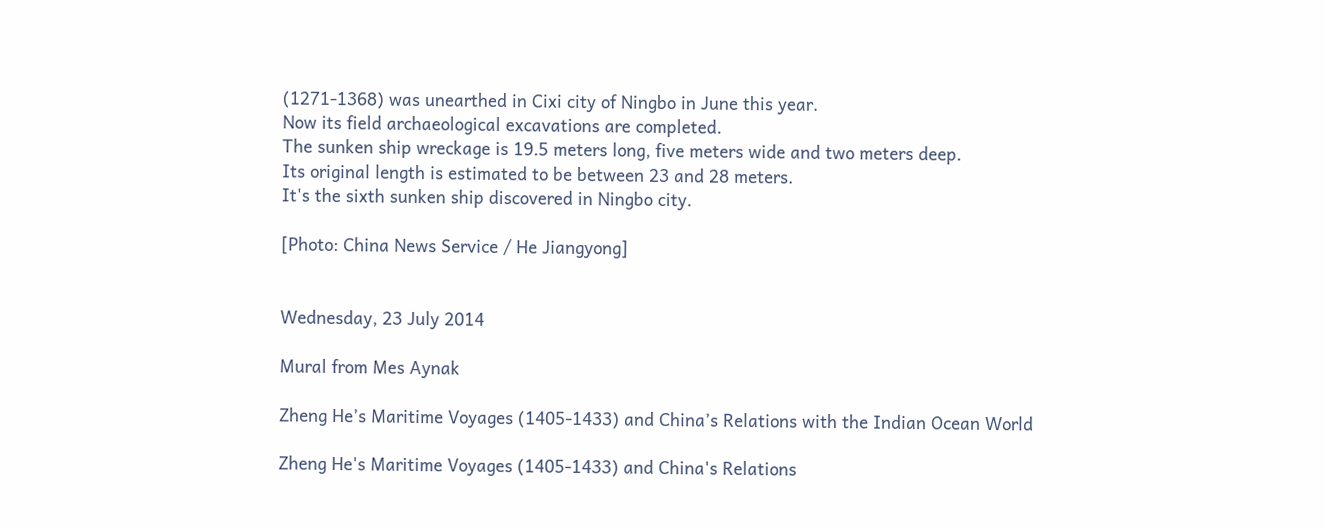(1271-1368) was unearthed in Cixi city of Ningbo in June this year.
Now its field archaeological excavations are completed.
The sunken ship wreckage is 19.5 meters long, five meters wide and two meters deep.
Its original length is estimated to be between 23 and 28 meters.
It's the sixth sunken ship discovered in Ningbo city.

[Photo: China News Service / He Jiangyong]


Wednesday, 23 July 2014

Mural from Mes Aynak

Zheng He’s Maritime Voyages (1405-1433) and China’s Relations with the Indian Ocean World

Zheng He's Maritime Voyages (1405-1433) and China's Relations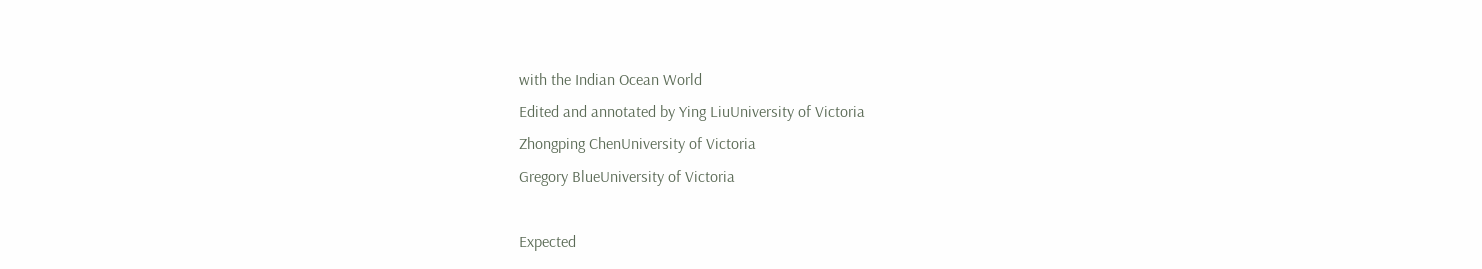with the Indian Ocean World
Edited and annotated by Ying LiuUniversity of Victoria
Zhongping ChenUniversity of Victoria
Gregory BlueUniversity of Victoria

Expected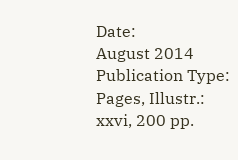Date:
August 2014
Publication Type:
Pages, Illustr.:
xxvi, 200 pp.